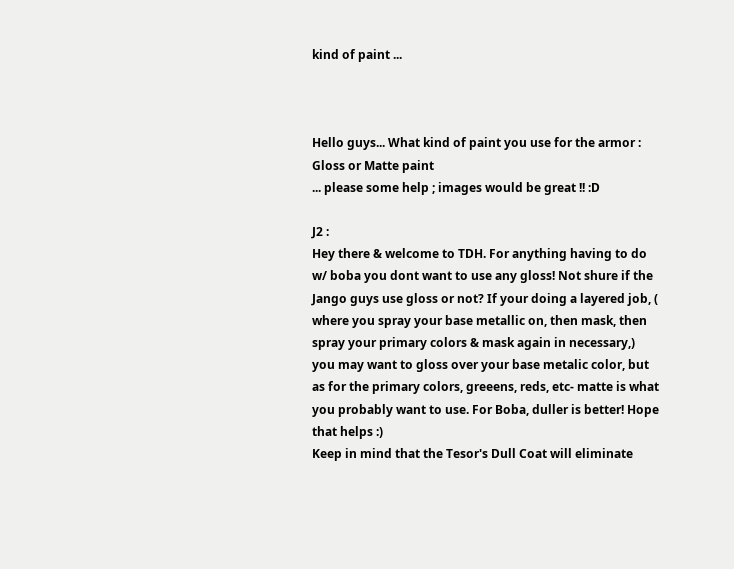kind of paint ...



Hello guys... What kind of paint you use for the armor : Gloss or Matte paint
... please some help ; images would be great !! :D

J2 :
Hey there & welcome to TDH. For anything having to do w/ boba you dont want to use any gloss! Not shure if the Jango guys use gloss or not? If your doing a layered job, ( where you spray your base metallic on, then mask, then spray your primary colors & mask again in necessary,) you may want to gloss over your base metalic color, but as for the primary colors, greeens, reds, etc- matte is what you probably want to use. For Boba, duller is better! Hope that helps :)
Keep in mind that the Tesor's Dull Coat will eliminate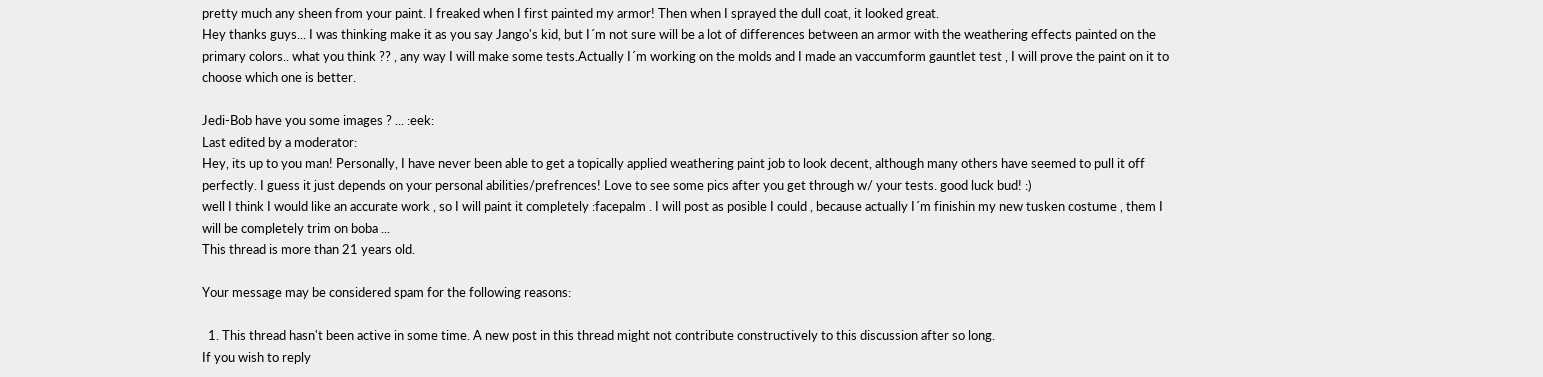pretty much any sheen from your paint. I freaked when I first painted my armor! Then when I sprayed the dull coat, it looked great.
Hey thanks guys... I was thinking make it as you say Jango's kid, but I´m not sure will be a lot of differences between an armor with the weathering effects painted on the primary colors.. what you think ?? , any way I will make some tests.Actually I´m working on the molds and I made an vaccumform gauntlet test , I will prove the paint on it to choose which one is better.

Jedi-Bob have you some images ? ... :eek:
Last edited by a moderator:
Hey, its up to you man! Personally, I have never been able to get a topically applied weathering paint job to look decent, although many others have seemed to pull it off perfectly. I guess it just depends on your personal abilities/prefrences! Love to see some pics after you get through w/ your tests. good luck bud! :)
well I think I would like an accurate work , so I will paint it completely :facepalm . I will post as posible I could , because actually I´m finishin my new tusken costume , them I will be completely trim on boba ...
This thread is more than 21 years old.

Your message may be considered spam for the following reasons:

  1. This thread hasn't been active in some time. A new post in this thread might not contribute constructively to this discussion after so long.
If you wish to reply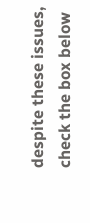despite these issues, check the box below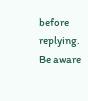before replying.
Be aware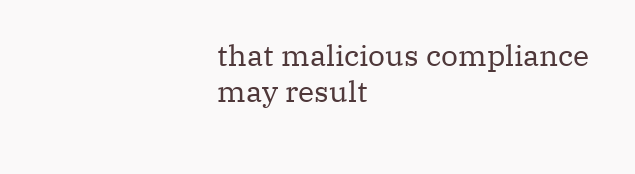that malicious compliance may result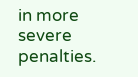in more severe penalties.